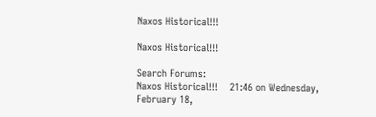Naxos Historical!!!

Naxos Historical!!!

Search Forums:
Naxos Historical!!!    21:46 on Wednesday, February 18,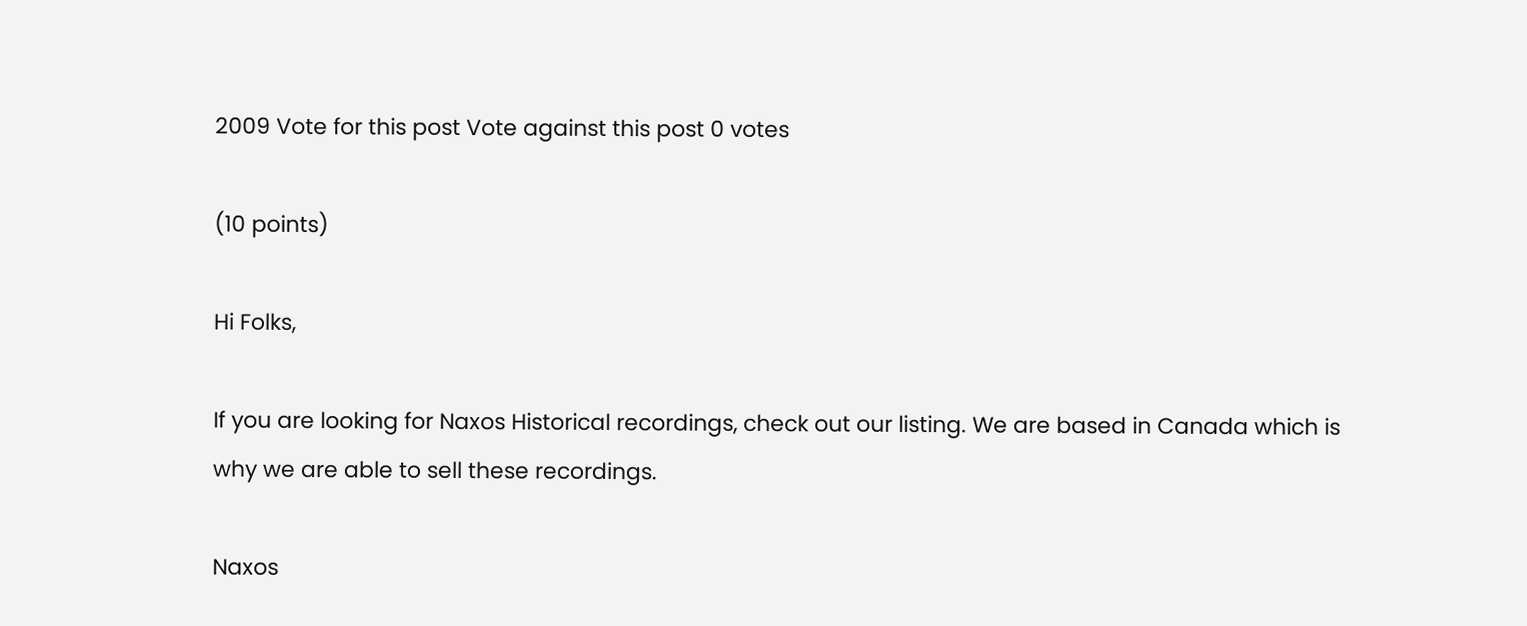2009 Vote for this post Vote against this post 0 votes

(10 points)

Hi Folks,

If you are looking for Naxos Historical recordings, check out our listing. We are based in Canada which is why we are able to sell these recordings.

Naxos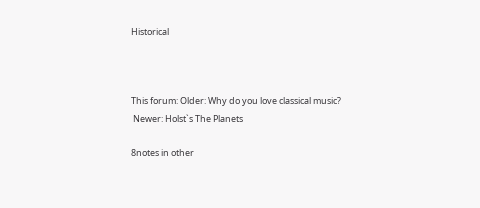Historical



This forum: Older: Why do you love classical music?
 Newer: Holst`s The Planets

8notes in other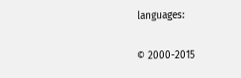languages:

© 2000-2015